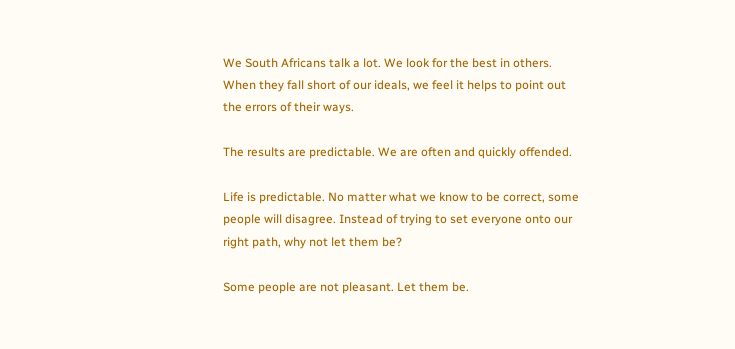We South Africans talk a lot. We look for the best in others. When they fall short of our ideals, we feel it helps to point out the errors of their ways.

The results are predictable. We are often and quickly offended.

Life is predictable. No matter what we know to be correct, some people will disagree. Instead of trying to set everyone onto our right path, why not let them be?

Some people are not pleasant. Let them be.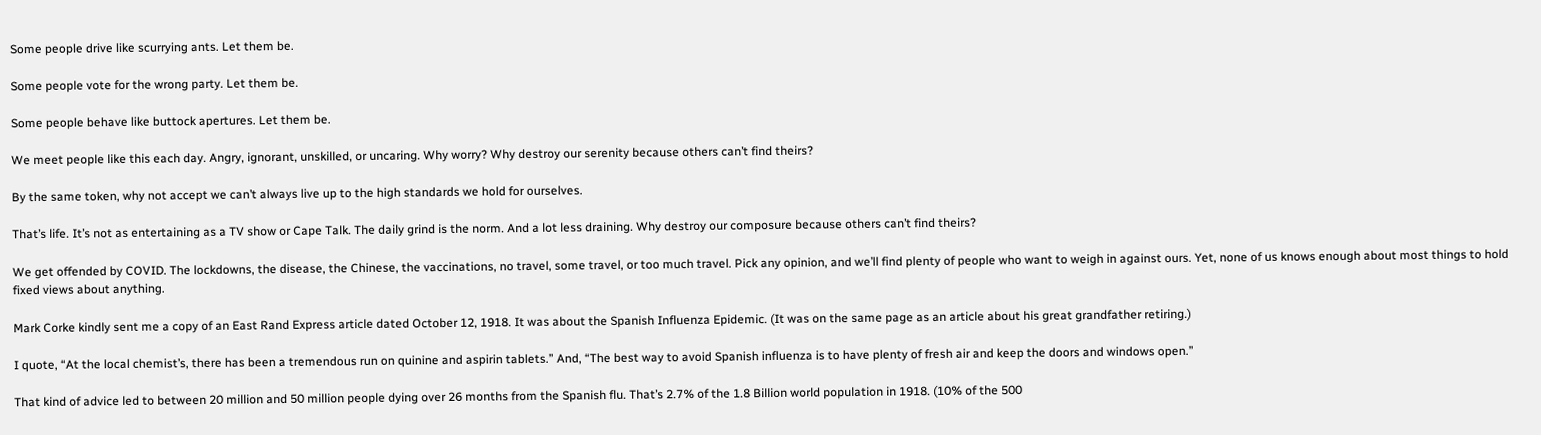Some people drive like scurrying ants. Let them be.

Some people vote for the wrong party. Let them be.

Some people behave like buttock apertures. Let them be.

We meet people like this each day. Angry, ignorant, unskilled, or uncaring. Why worry? Why destroy our serenity because others can’t find theirs?

By the same token, why not accept we can’t always live up to the high standards we hold for ourselves.

That’s life. It’s not as entertaining as a TV show or Cape Talk. The daily grind is the norm. And a lot less draining. Why destroy our composure because others can’t find theirs?

We get offended by COVID. The lockdowns, the disease, the Chinese, the vaccinations, no travel, some travel, or too much travel. Pick any opinion, and we’ll find plenty of people who want to weigh in against ours. Yet, none of us knows enough about most things to hold fixed views about anything.

Mark Corke kindly sent me a copy of an East Rand Express article dated October 12, 1918. It was about the Spanish Influenza Epidemic. (It was on the same page as an article about his great grandfather retiring.)

I quote, “At the local chemist’s, there has been a tremendous run on quinine and aspirin tablets.” And, “The best way to avoid Spanish influenza is to have plenty of fresh air and keep the doors and windows open.”

That kind of advice led to between 20 million and 50 million people dying over 26 months from the Spanish flu. That’s 2.7% of the 1.8 Billion world population in 1918. (10% of the 500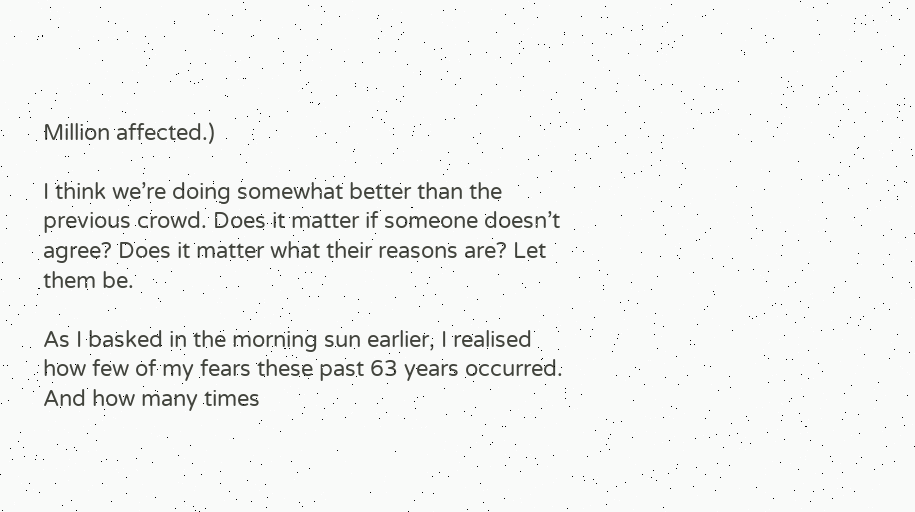Million affected.)

I think we’re doing somewhat better than the previous crowd. Does it matter if someone doesn’t agree? Does it matter what their reasons are? Let them be.

As I basked in the morning sun earlier, I realised how few of my fears these past 63 years occurred. And how many times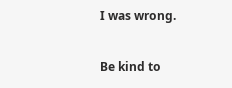I was wrong.

Be kind to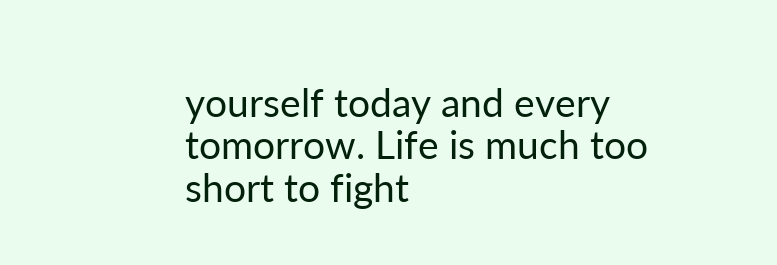yourself today and every tomorrow. Life is much too short to fight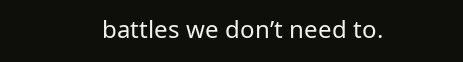battles we don’t need to.